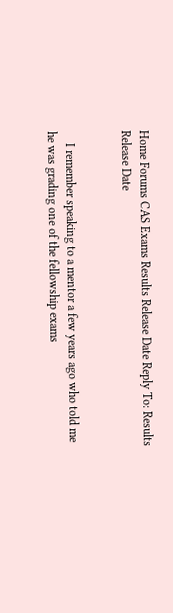Home Forums CAS Exams Results Release Date Reply To: Results Release Date


    I remember speaking to a mentor a few years ago who told me he was grading one of the fellowship exams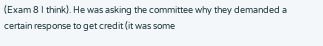(Exam 8 I think). He was asking the committee why they demanded a certain response to get credit (it was some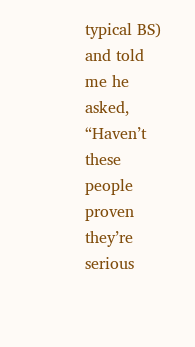typical BS) and told me he asked, “Haven’t these people proven they’re serious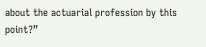about the actuarial profession by this point?”